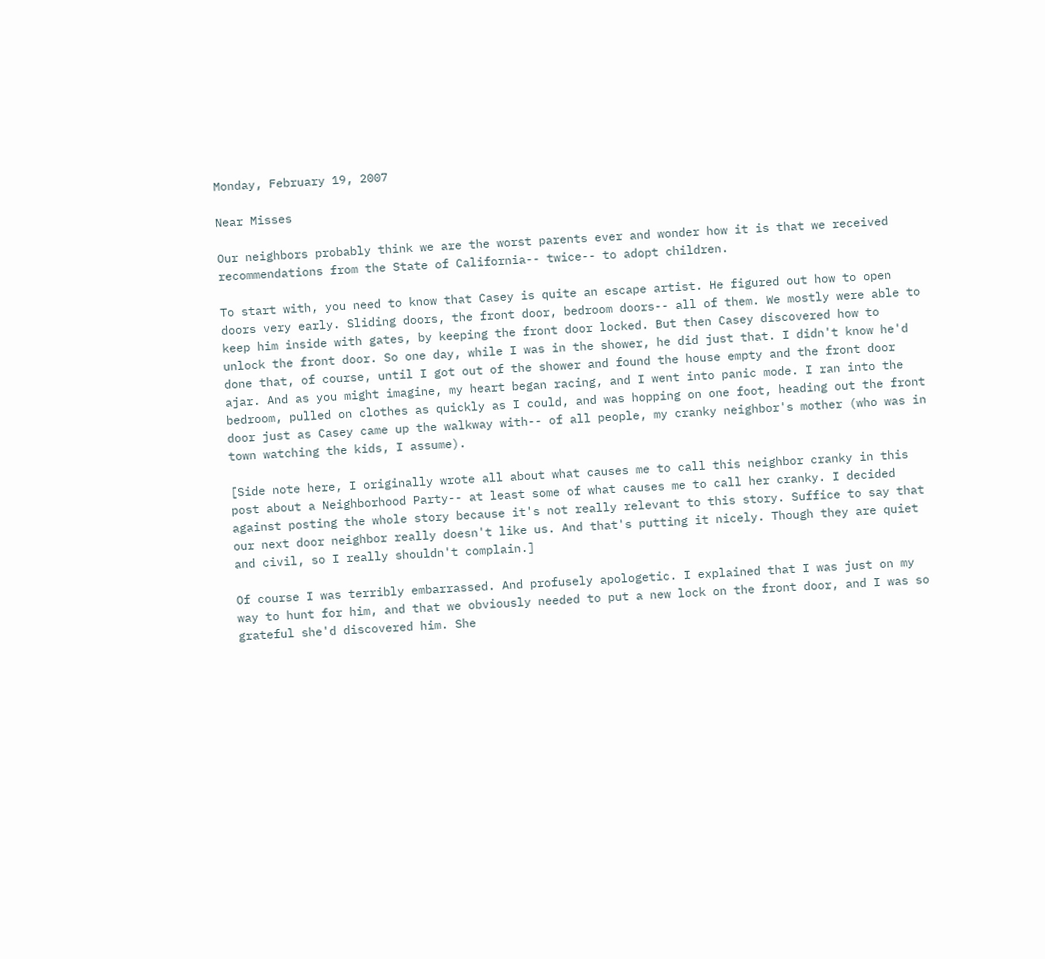Monday, February 19, 2007

Near Misses

Our neighbors probably think we are the worst parents ever and wonder how it is that we received recommendations from the State of California-- twice-- to adopt children.

To start with, you need to know that Casey is quite an escape artist. He figured out how to open doors very early. Sliding doors, the front door, bedroom doors-- all of them. We mostly were able to keep him inside with gates, by keeping the front door locked. But then Casey discovered how to unlock the front door. So one day, while I was in the shower, he did just that. I didn't know he'd done that, of course, until I got out of the shower and found the house empty and the front door ajar. And as you might imagine, my heart began racing, and I went into panic mode. I ran into the bedroom, pulled on clothes as quickly as I could, and was hopping on one foot, heading out the front door just as Casey came up the walkway with-- of all people, my cranky neighbor's mother (who was in town watching the kids, I assume).

[Side note here, I originally wrote all about what causes me to call this neighbor cranky in this post about a Neighborhood Party-- at least some of what causes me to call her cranky. I decided against posting the whole story because it's not really relevant to this story. Suffice to say that our next door neighbor really doesn't like us. And that's putting it nicely. Though they are quiet and civil, so I really shouldn't complain.]

Of course I was terribly embarrassed. And profusely apologetic. I explained that I was just on my way to hunt for him, and that we obviously needed to put a new lock on the front door, and I was so grateful she'd discovered him. She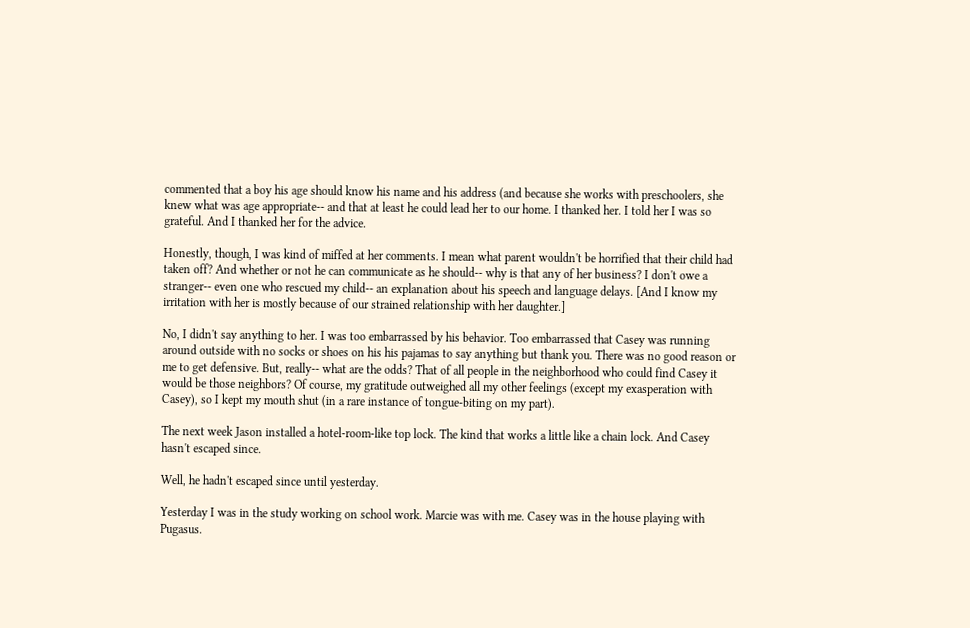commented that a boy his age should know his name and his address (and because she works with preschoolers, she knew what was age appropriate-- and that at least he could lead her to our home. I thanked her. I told her I was so grateful. And I thanked her for the advice.

Honestly, though, I was kind of miffed at her comments. I mean what parent wouldn't be horrified that their child had taken off? And whether or not he can communicate as he should-- why is that any of her business? I don't owe a stranger-- even one who rescued my child-- an explanation about his speech and language delays. [And I know my irritation with her is mostly because of our strained relationship with her daughter.]

No, I didn't say anything to her. I was too embarrassed by his behavior. Too embarrassed that Casey was running around outside with no socks or shoes on his his pajamas to say anything but thank you. There was no good reason or me to get defensive. But, really-- what are the odds? That of all people in the neighborhood who could find Casey it would be those neighbors? Of course, my gratitude outweighed all my other feelings (except my exasperation with Casey), so I kept my mouth shut (in a rare instance of tongue-biting on my part).

The next week Jason installed a hotel-room-like top lock. The kind that works a little like a chain lock. And Casey hasn't escaped since.

Well, he hadn't escaped since until yesterday.

Yesterday I was in the study working on school work. Marcie was with me. Casey was in the house playing with Pugasus.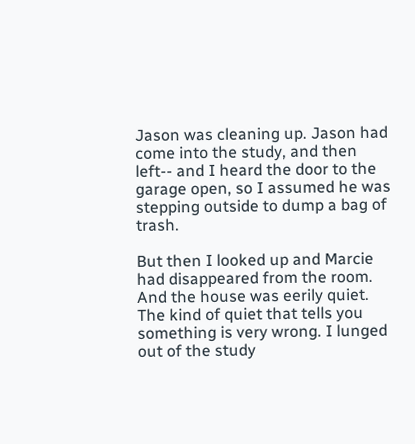Jason was cleaning up. Jason had come into the study, and then left-- and I heard the door to the garage open, so I assumed he was stepping outside to dump a bag of trash.

But then I looked up and Marcie had disappeared from the room. And the house was eerily quiet. The kind of quiet that tells you something is very wrong. I lunged out of the study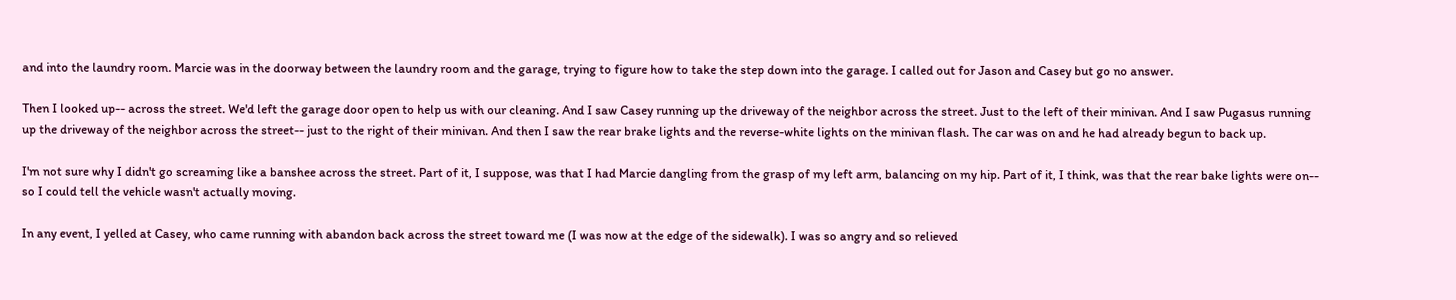and into the laundry room. Marcie was in the doorway between the laundry room and the garage, trying to figure how to take the step down into the garage. I called out for Jason and Casey but go no answer.

Then I looked up-- across the street. We'd left the garage door open to help us with our cleaning. And I saw Casey running up the driveway of the neighbor across the street. Just to the left of their minivan. And I saw Pugasus running up the driveway of the neighbor across the street-- just to the right of their minivan. And then I saw the rear brake lights and the reverse-white lights on the minivan flash. The car was on and he had already begun to back up.

I'm not sure why I didn't go screaming like a banshee across the street. Part of it, I suppose, was that I had Marcie dangling from the grasp of my left arm, balancing on my hip. Part of it, I think, was that the rear bake lights were on-- so I could tell the vehicle wasn't actually moving.

In any event, I yelled at Casey, who came running with abandon back across the street toward me (I was now at the edge of the sidewalk). I was so angry and so relieved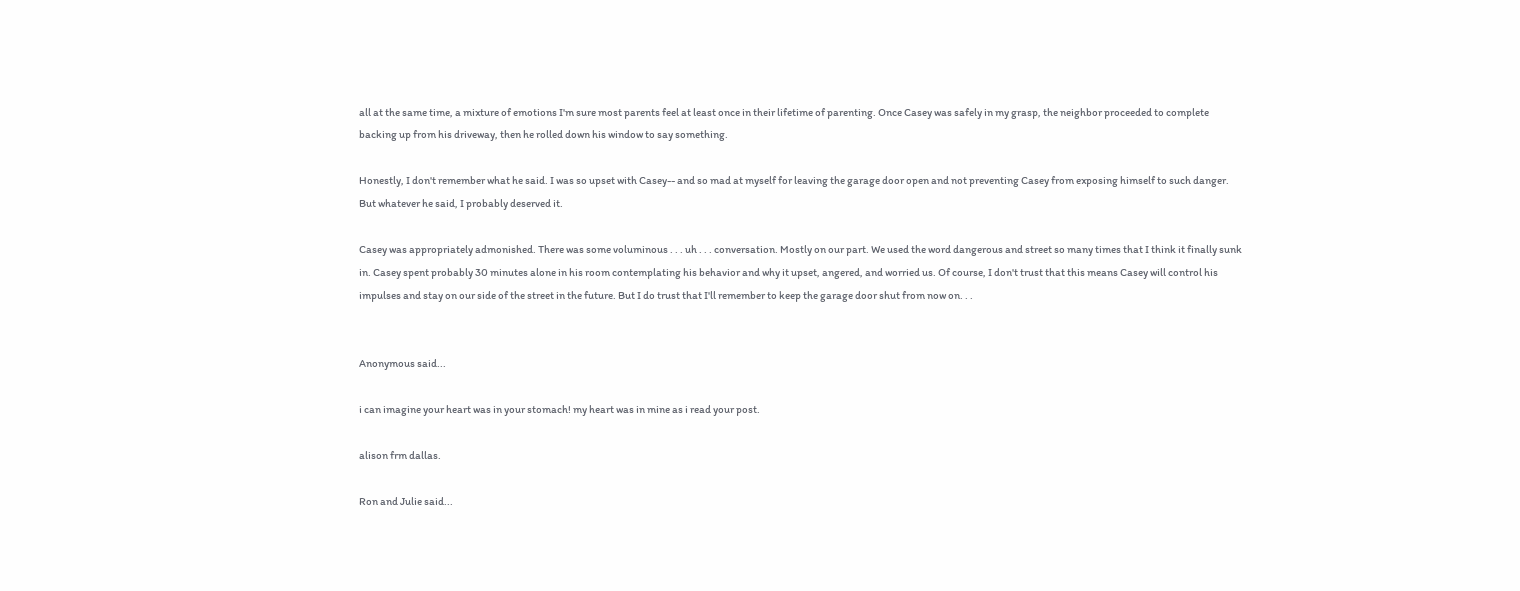all at the same time, a mixture of emotions I'm sure most parents feel at least once in their lifetime of parenting. Once Casey was safely in my grasp, the neighbor proceeded to complete backing up from his driveway, then he rolled down his window to say something.

Honestly, I don't remember what he said. I was so upset with Casey-- and so mad at myself for leaving the garage door open and not preventing Casey from exposing himself to such danger. But whatever he said, I probably deserved it.

Casey was appropriately admonished. There was some voluminous . . . uh . . . conversation. Mostly on our part. We used the word dangerous and street so many times that I think it finally sunk in. Casey spent probably 30 minutes alone in his room contemplating his behavior and why it upset, angered, and worried us. Of course, I don't trust that this means Casey will control his impulses and stay on our side of the street in the future. But I do trust that I'll remember to keep the garage door shut from now on. . .


Anonymous said...

i can imagine your heart was in your stomach! my heart was in mine as i read your post.

alison frm dallas.

Ron and Julie said...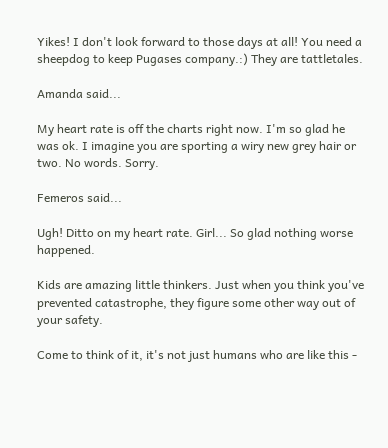Yikes! I don't look forward to those days at all! You need a sheepdog to keep Pugases company.:) They are tattletales.

Amanda said...

My heart rate is off the charts right now. I'm so glad he was ok. I imagine you are sporting a wiry new grey hair or two. No words. Sorry.

Femeros said...

Ugh! Ditto on my heart rate. Girl... So glad nothing worse happened.

Kids are amazing little thinkers. Just when you think you've prevented catastrophe, they figure some other way out of your safety.

Come to think of it, it's not just humans who are like this -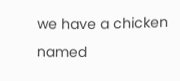we have a chicken named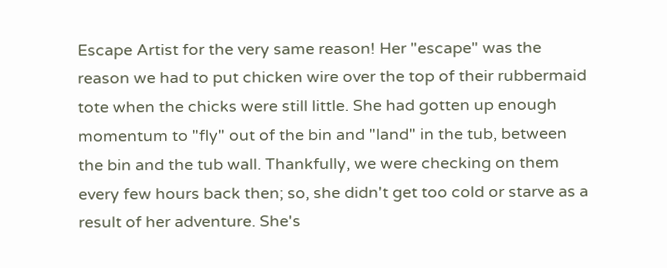Escape Artist for the very same reason! Her "escape" was the reason we had to put chicken wire over the top of their rubbermaid tote when the chicks were still little. She had gotten up enough momentum to "fly" out of the bin and "land" in the tub, between the bin and the tub wall. Thankfully, we were checking on them every few hours back then; so, she didn't get too cold or starve as a result of her adventure. She's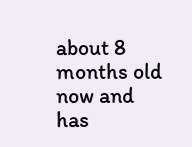about 8 months old now and has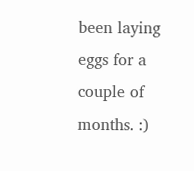been laying eggs for a couple of months. :)